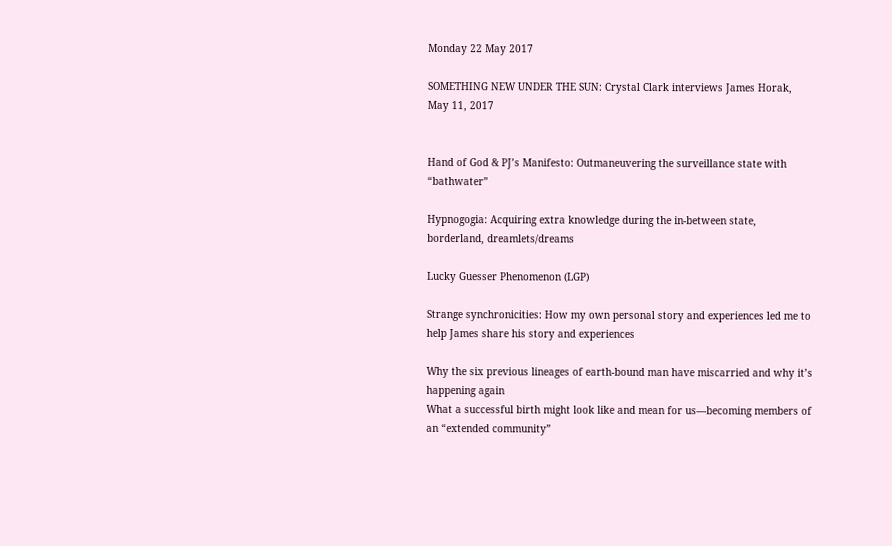Monday 22 May 2017

SOMETHING NEW UNDER THE SUN: Crystal Clark interviews James Horak, May 11, 2017


Hand of God & PJ’s Manifesto: Outmaneuvering the surveillance state with “bathwater”

Hypnogogia: Acquiring extra knowledge during the in-between state, borderland, dreamlets/dreams

Lucky Guesser Phenomenon (LGP)

Strange synchronicities: How my own personal story and experiences led me to help James share his story and experiences

Why the six previous lineages of earth-bound man have miscarried and why it’s happening again
What a successful birth might look like and mean for us—becoming members of an “extended community”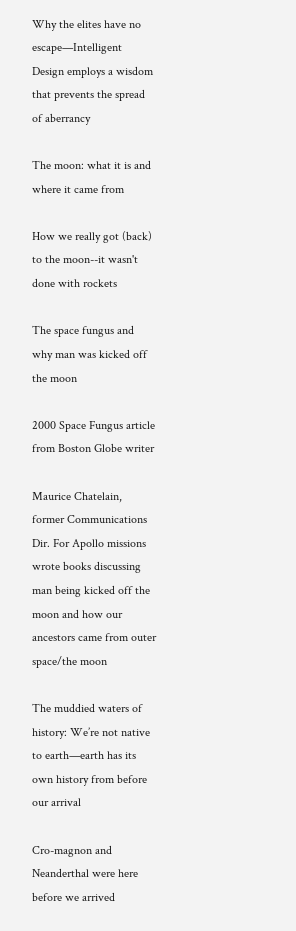Why the elites have no escape—Intelligent Design employs a wisdom that prevents the spread of aberrancy

The moon: what it is and where it came from

How we really got (back) to the moon--it wasn't done with rockets

The space fungus and why man was kicked off the moon

2000 Space Fungus article from Boston Globe writer

Maurice Chatelain, former Communications Dir. For Apollo missions wrote books discussing man being kicked off the moon and how our ancestors came from outer space/the moon

The muddied waters of history: We’re not native to earth—earth has its own history from before our arrival

Cro-magnon and Neanderthal were here before we arrived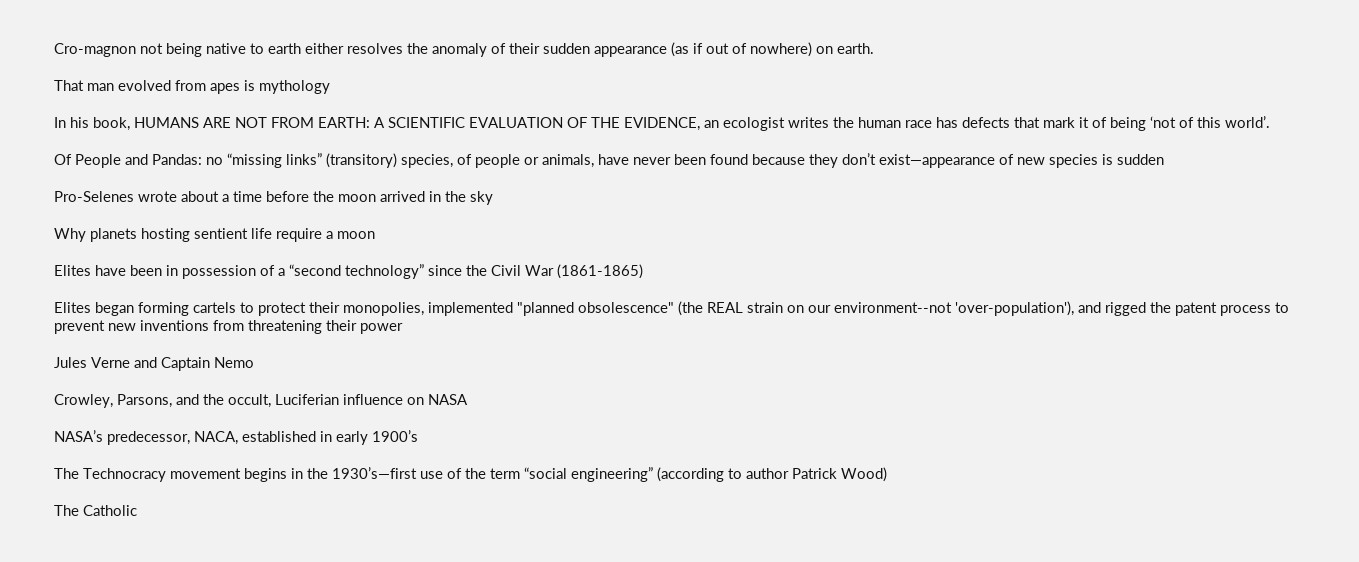Cro-magnon not being native to earth either resolves the anomaly of their sudden appearance (as if out of nowhere) on earth.

That man evolved from apes is mythology

In his book, HUMANS ARE NOT FROM EARTH: A SCIENTIFIC EVALUATION OF THE EVIDENCE, an ecologist writes the human race has defects that mark it of being ‘not of this world’.

Of People and Pandas: no “missing links” (transitory) species, of people or animals, have never been found because they don’t exist—appearance of new species is sudden

Pro-Selenes wrote about a time before the moon arrived in the sky

Why planets hosting sentient life require a moon

Elites have been in possession of a “second technology” since the Civil War (1861-1865)

Elites began forming cartels to protect their monopolies, implemented "planned obsolescence" (the REAL strain on our environment--not 'over-population'), and rigged the patent process to prevent new inventions from threatening their power

Jules Verne and Captain Nemo

Crowley, Parsons, and the occult, Luciferian influence on NASA

NASA’s predecessor, NACA, established in early 1900’s

The Technocracy movement begins in the 1930’s—first use of the term “social engineering” (according to author Patrick Wood)

The Catholic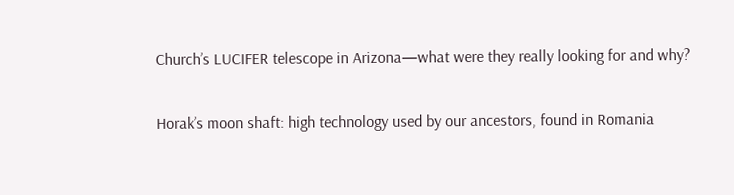Church’s LUCIFER telescope in Arizona—what were they really looking for and why?

Horak’s moon shaft: high technology used by our ancestors, found in Romania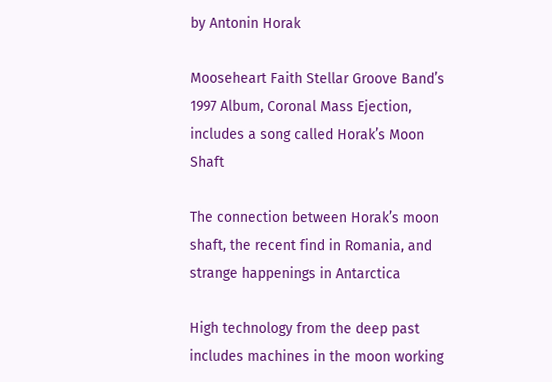by Antonin Horak

Mooseheart Faith Stellar Groove Band’s 1997 Album, Coronal Mass Ejection, includes a song called Horak’s Moon Shaft

The connection between Horak’s moon shaft, the recent find in Romania, and strange happenings in Antarctica

High technology from the deep past includes machines in the moon working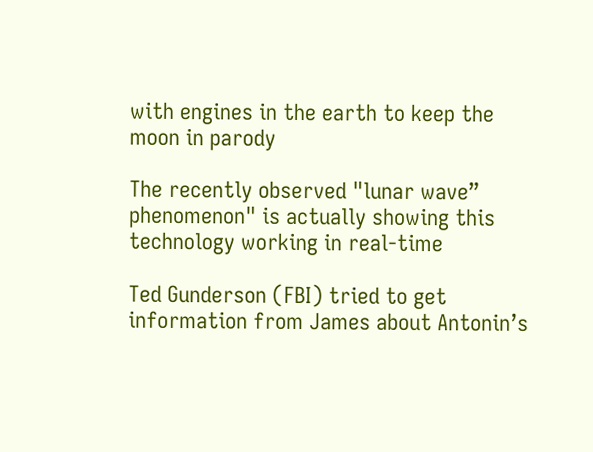with engines in the earth to keep the moon in parody

The recently observed "lunar wave” phenomenon" is actually showing this technology working in real-time

Ted Gunderson (FBI) tried to get information from James about Antonin’s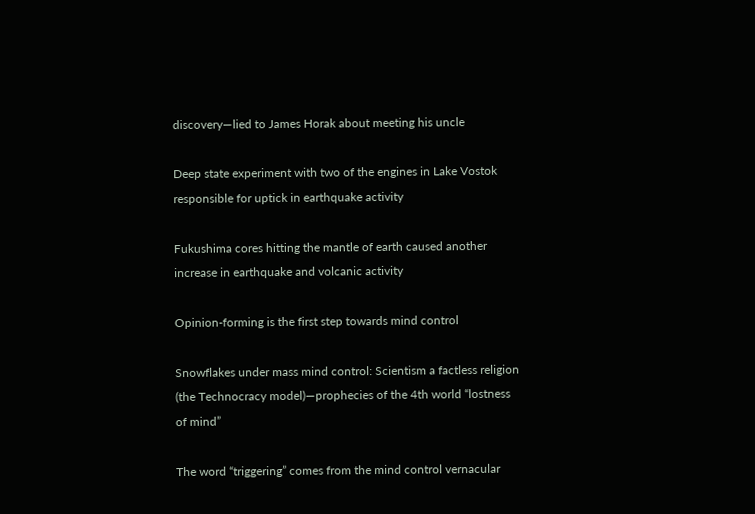discovery—lied to James Horak about meeting his uncle

Deep state experiment with two of the engines in Lake Vostok responsible for uptick in earthquake activity

Fukushima cores hitting the mantle of earth caused another increase in earthquake and volcanic activity

Opinion-forming is the first step towards mind control

Snowflakes under mass mind control: Scientism a factless religion (the Technocracy model)—prophecies of the 4th world “lostness of mind”

The word “triggering” comes from the mind control vernacular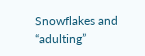Snowflakes and “adulting”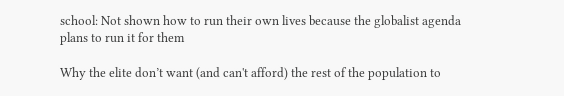school: Not shown how to run their own lives because the globalist agenda plans to run it for them

Why the elite don’t want (and can't afford) the rest of the population to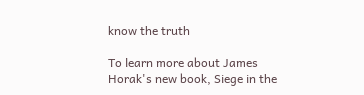know the truth

To learn more about James Horak's new book, Siege in the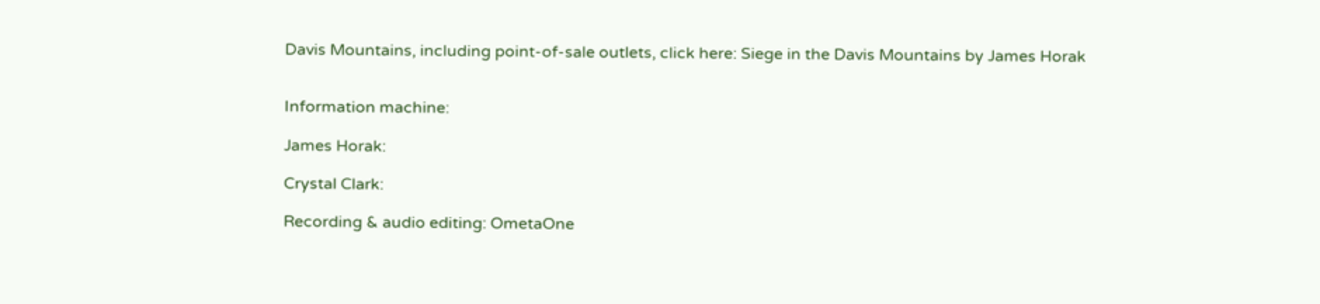Davis Mountains, including point-of-sale outlets, click here: Siege in the Davis Mountains by James Horak


Information machine:

James Horak:

Crystal Clark:

Recording & audio editing: OmetaOne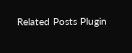Related Posts Plugin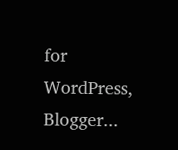for WordPress, Blogger...